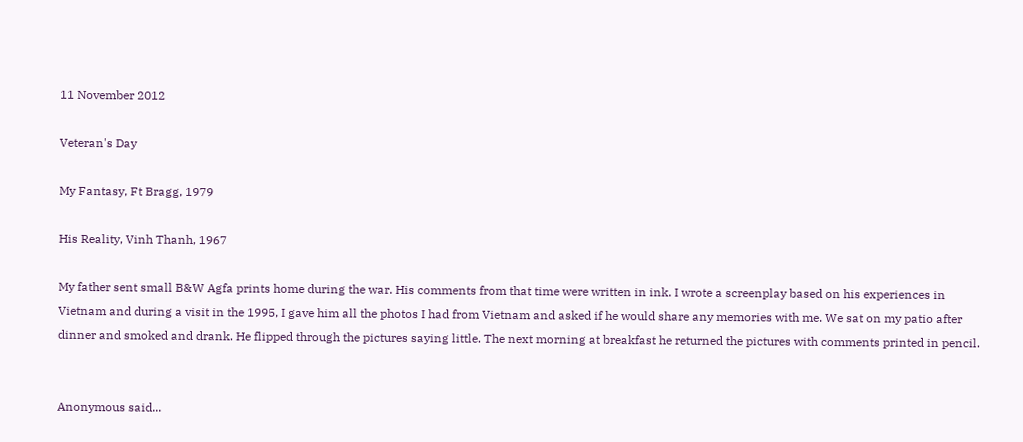11 November 2012

Veteran's Day

My Fantasy, Ft Bragg, 1979

His Reality, Vinh Thanh, 1967

My father sent small B&W Agfa prints home during the war. His comments from that time were written in ink. I wrote a screenplay based on his experiences in Vietnam and during a visit in the 1995, I gave him all the photos I had from Vietnam and asked if he would share any memories with me. We sat on my patio after dinner and smoked and drank. He flipped through the pictures saying little. The next morning at breakfast he returned the pictures with comments printed in pencil.


Anonymous said...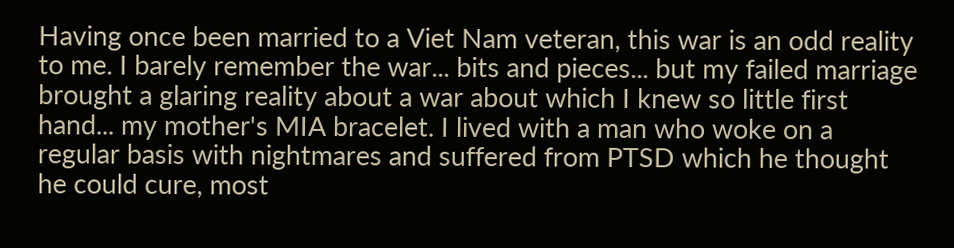Having once been married to a Viet Nam veteran, this war is an odd reality to me. I barely remember the war... bits and pieces... but my failed marriage brought a glaring reality about a war about which I knew so little first hand... my mother's MIA bracelet. I lived with a man who woke on a regular basis with nightmares and suffered from PTSD which he thought he could cure, most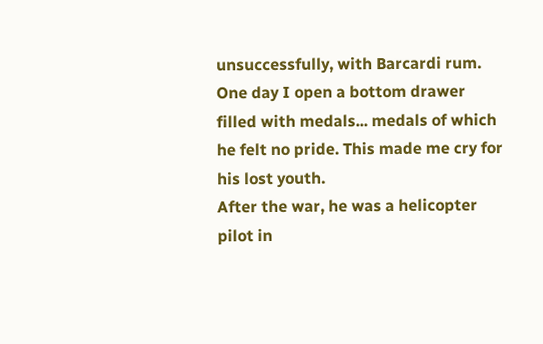unsuccessfully, with Barcardi rum. One day I open a bottom drawer filled with medals... medals of which he felt no pride. This made me cry for his lost youth.
After the war, he was a helicopter pilot in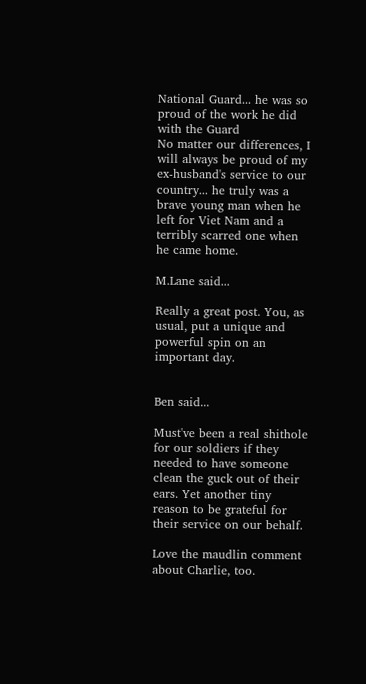National Guard... he was so proud of the work he did with the Guard
No matter our differences, I will always be proud of my ex-husband's service to our country... he truly was a brave young man when he left for Viet Nam and a terribly scarred one when he came home.

M.Lane said...

Really a great post. You, as usual, put a unique and powerful spin on an important day.


Ben said...

Must've been a real shithole for our soldiers if they needed to have someone clean the guck out of their ears. Yet another tiny reason to be grateful for their service on our behalf.

Love the maudlin comment about Charlie, too.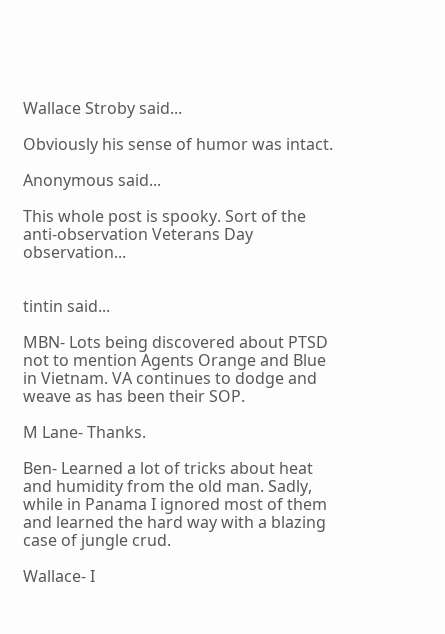Wallace Stroby said...

Obviously his sense of humor was intact.

Anonymous said...

This whole post is spooky. Sort of the anti-observation Veterans Day observation...


tintin said...

MBN- Lots being discovered about PTSD not to mention Agents Orange and Blue in Vietnam. VA continues to dodge and weave as has been their SOP.

M Lane- Thanks.

Ben- Learned a lot of tricks about heat and humidity from the old man. Sadly, while in Panama I ignored most of them and learned the hard way with a blazing case of jungle crud.

Wallace- I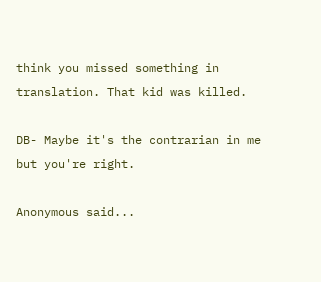think you missed something in translation. That kid was killed.

DB- Maybe it's the contrarian in me but you're right.

Anonymous said...